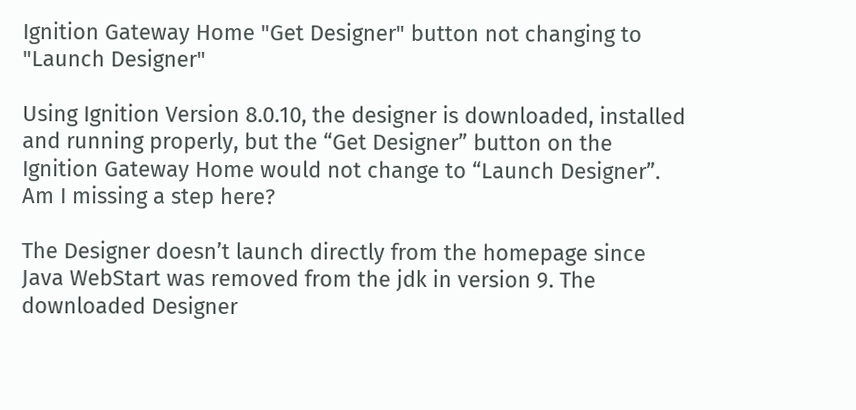Ignition Gateway Home "Get Designer" button not changing to "Launch Designer"

Using Ignition Version 8.0.10, the designer is downloaded, installed and running properly, but the “Get Designer” button on the Ignition Gateway Home would not change to “Launch Designer”.
Am I missing a step here?

The Designer doesn’t launch directly from the homepage since Java WebStart was removed from the jdk in version 9. The downloaded Designer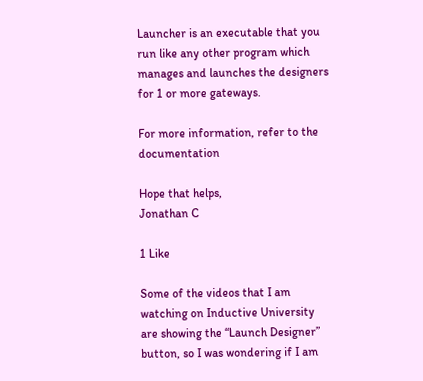Launcher is an executable that you run like any other program which manages and launches the designers for 1 or more gateways.

For more information, refer to the documentation

Hope that helps,
Jonathan C

1 Like

Some of the videos that I am watching on Inductive University are showing the “Launch Designer” button, so I was wondering if I am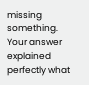missing something.
Your answer explained perfectly what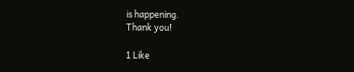is happening.
Thank you!

1 Like